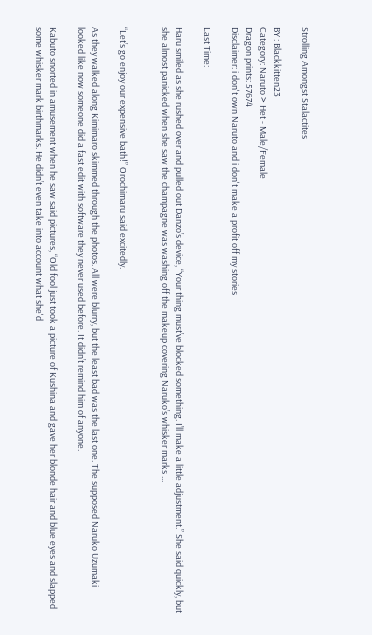Strolling Amongst Stalactites

BY : Blackkitten23
Category: Naruto > Het - Male/Female
Dragon prints: 57674
Disclaimer: i don't own Naruto and i don't make a profit off my stories

Last Time:

Haru smiled as she rushed over and pulled out Danzo’s device, “Your thing must’ve blocked something. I’ll make a little adjustment.” She said quickly, but she almost panicked when she saw the champagne was washing off the makeup covering Naruko’s whisker marks ...


“Let’s go enjoy our expensive bath!” Orochimaru said excitedly.

As they walked along Kimimaro skimmed through the photos. All were blurry, but the least bad was the last one. The supposed Naruko Uzumaki looked like now someone did a fast edit with software they never used before. It didn’t remind him of anyone.

Kabuto snorted in amusement when he saw said pictures, “Old fool just took a picture of Kushina and gave her blonde hair and blue eyes and slapped some whisker mark birthmarks. He didn’t even take into account what she'd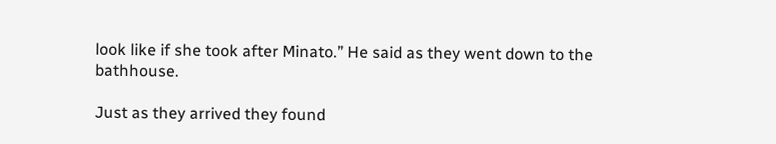look like if she took after Minato.” He said as they went down to the bathhouse.

Just as they arrived they found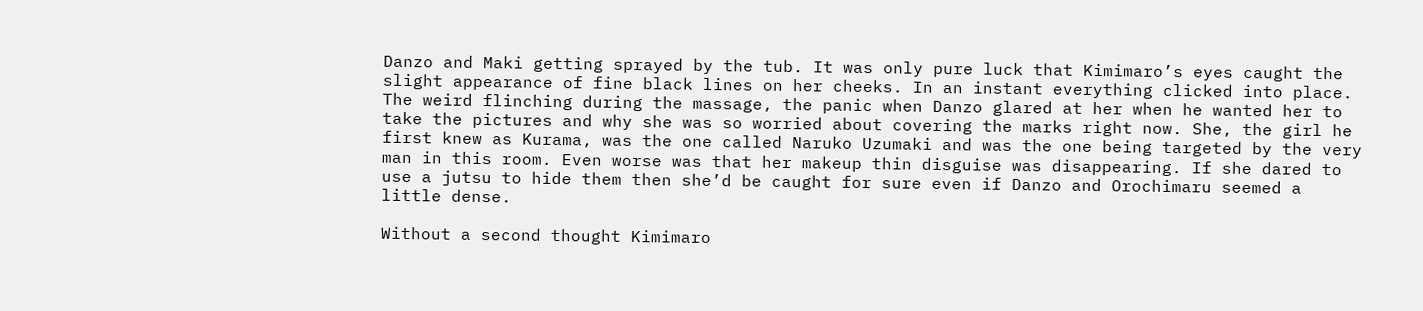Danzo and Maki getting sprayed by the tub. It was only pure luck that Kimimaro’s eyes caught the slight appearance of fine black lines on her cheeks. In an instant everything clicked into place. The weird flinching during the massage, the panic when Danzo glared at her when he wanted her to take the pictures and why she was so worried about covering the marks right now. She, the girl he first knew as Kurama, was the one called Naruko Uzumaki and was the one being targeted by the very man in this room. Even worse was that her makeup thin disguise was disappearing. If she dared to use a jutsu to hide them then she’d be caught for sure even if Danzo and Orochimaru seemed a little dense.

Without a second thought Kimimaro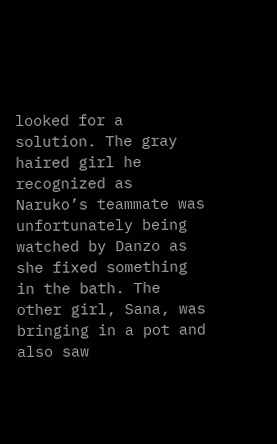looked for a solution. The gray haired girl he recognized as Naruko’s teammate was unfortunately being watched by Danzo as she fixed something in the bath. The other girl, Sana, was bringing in a pot and also saw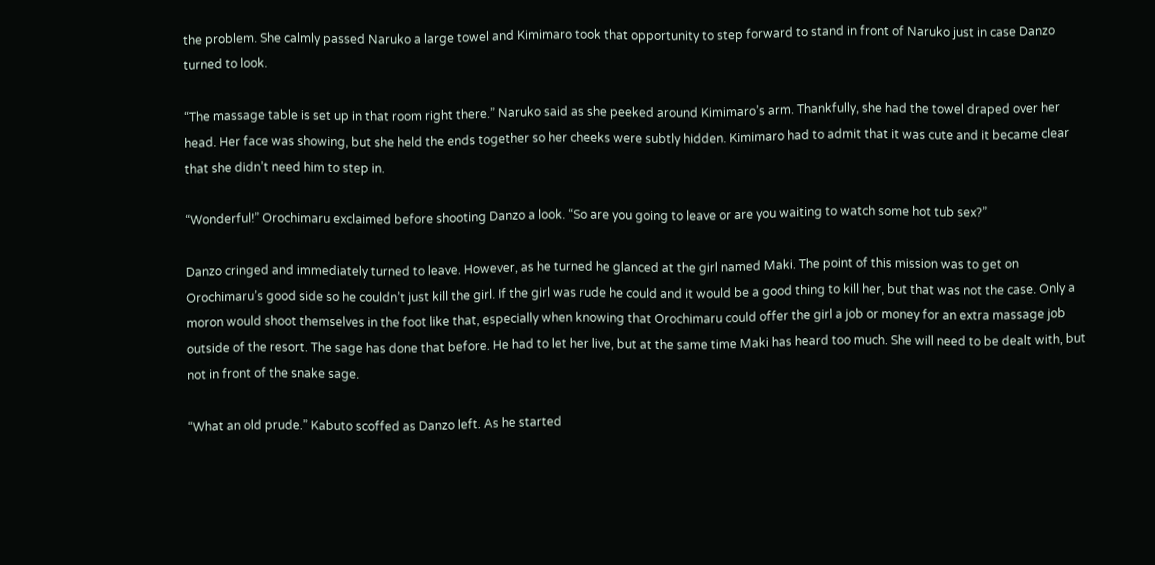the problem. She calmly passed Naruko a large towel and Kimimaro took that opportunity to step forward to stand in front of Naruko just in case Danzo turned to look.

“The massage table is set up in that room right there.” Naruko said as she peeked around Kimimaro’s arm. Thankfully, she had the towel draped over her head. Her face was showing, but she held the ends together so her cheeks were subtly hidden. Kimimaro had to admit that it was cute and it became clear that she didn’t need him to step in.

“Wonderful!” Orochimaru exclaimed before shooting Danzo a look. “So are you going to leave or are you waiting to watch some hot tub sex?”

Danzo cringed and immediately turned to leave. However, as he turned he glanced at the girl named Maki. The point of this mission was to get on Orochimaru’s good side so he couldn’t just kill the girl. If the girl was rude he could and it would be a good thing to kill her, but that was not the case. Only a moron would shoot themselves in the foot like that, especially when knowing that Orochimaru could offer the girl a job or money for an extra massage job outside of the resort. The sage has done that before. He had to let her live, but at the same time Maki has heard too much. She will need to be dealt with, but not in front of the snake sage.

“What an old prude.” Kabuto scoffed as Danzo left. As he started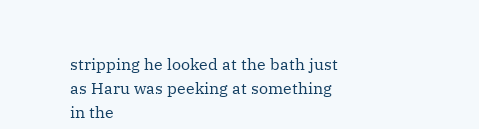stripping he looked at the bath just as Haru was peeking at something in the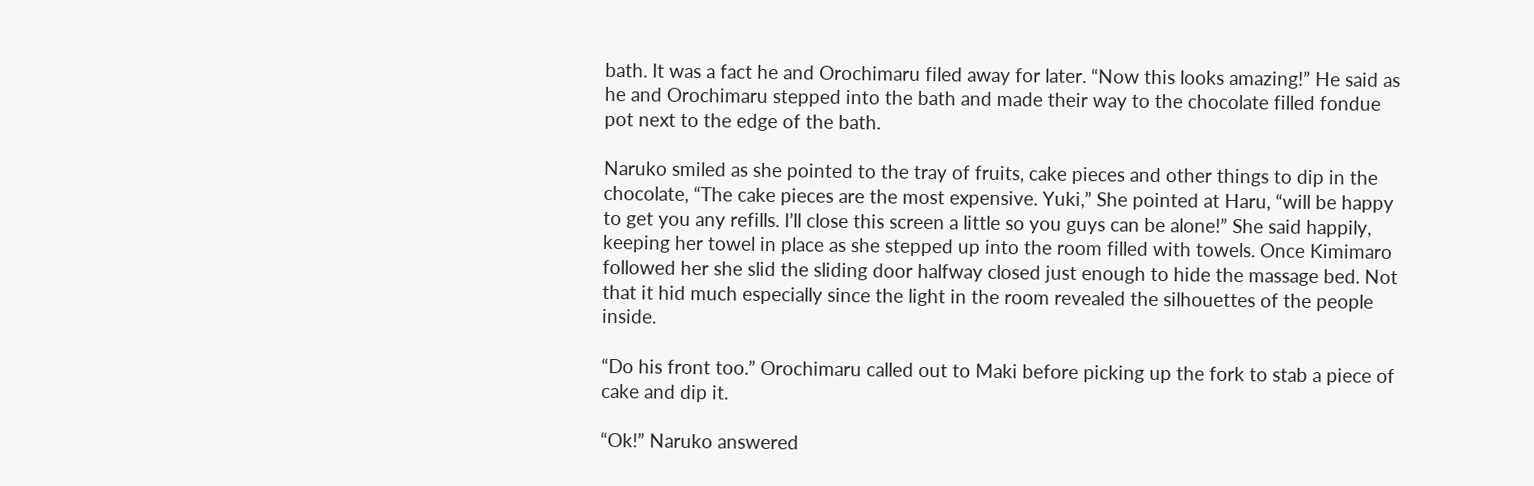bath. It was a fact he and Orochimaru filed away for later. “Now this looks amazing!” He said as he and Orochimaru stepped into the bath and made their way to the chocolate filled fondue pot next to the edge of the bath.

Naruko smiled as she pointed to the tray of fruits, cake pieces and other things to dip in the chocolate, “The cake pieces are the most expensive. Yuki,” She pointed at Haru, “will be happy to get you any refills. I’ll close this screen a little so you guys can be alone!” She said happily, keeping her towel in place as she stepped up into the room filled with towels. Once Kimimaro followed her she slid the sliding door halfway closed just enough to hide the massage bed. Not that it hid much especially since the light in the room revealed the silhouettes of the people inside.

“Do his front too.” Orochimaru called out to Maki before picking up the fork to stab a piece of cake and dip it.

“Ok!” Naruko answered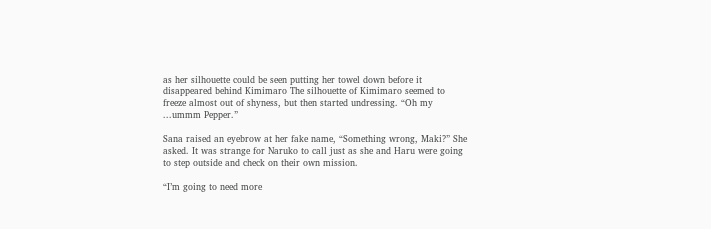as her silhouette could be seen putting her towel down before it disappeared behind Kimimaro The silhouette of Kimimaro seemed to freeze almost out of shyness, but then started undressing. “Oh my ...ummm Pepper.”

Sana raised an eyebrow at her fake name, “Something wrong, Maki?” She asked. It was strange for Naruko to call just as she and Haru were going to step outside and check on their own mission.

“I’m going to need more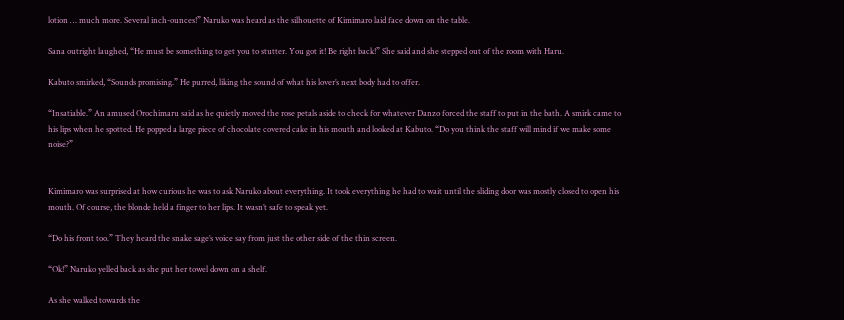lotion … much more. Several inch-ounces!” Naruko was heard as the silhouette of Kimimaro laid face down on the table.

Sana outright laughed, “He must be something to get you to stutter. You got it! Be right back!” She said and she stepped out of the room with Haru.

Kabuto smirked, “Sounds promising.” He purred, liking the sound of what his lover’s next body had to offer.

“Insatiable.” An amused Orochimaru said as he quietly moved the rose petals aside to check for whatever Danzo forced the staff to put in the bath. A smirk came to his lips when he spotted. He popped a large piece of chocolate covered cake in his mouth and looked at Kabuto. “Do you think the staff will mind if we make some noise?”


Kimimaro was surprised at how curious he was to ask Naruko about everything. It took everything he had to wait until the sliding door was mostly closed to open his mouth. Of course, the blonde held a finger to her lips. It wasn’t safe to speak yet.

“Do his front too.” They heard the snake sage’s voice say from just the other side of the thin screen.

“Ok!” Naruko yelled back as she put her towel down on a shelf.

As she walked towards the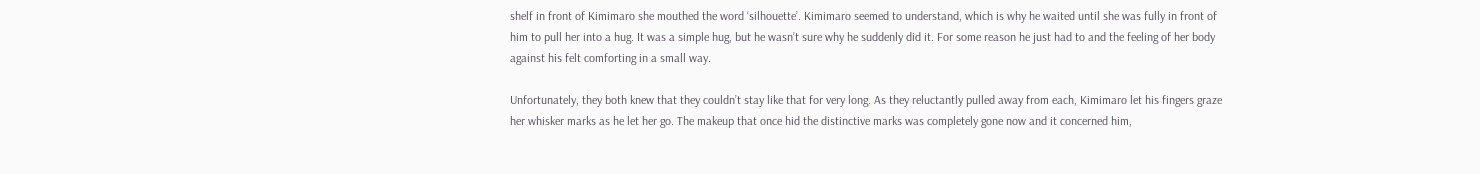shelf in front of Kimimaro she mouthed the word ‘silhouette’. Kimimaro seemed to understand, which is why he waited until she was fully in front of him to pull her into a hug. It was a simple hug, but he wasn’t sure why he suddenly did it. For some reason he just had to and the feeling of her body against his felt comforting in a small way.

Unfortunately, they both knew that they couldn’t stay like that for very long. As they reluctantly pulled away from each, Kimimaro let his fingers graze her whisker marks as he let her go. The makeup that once hid the distinctive marks was completely gone now and it concerned him,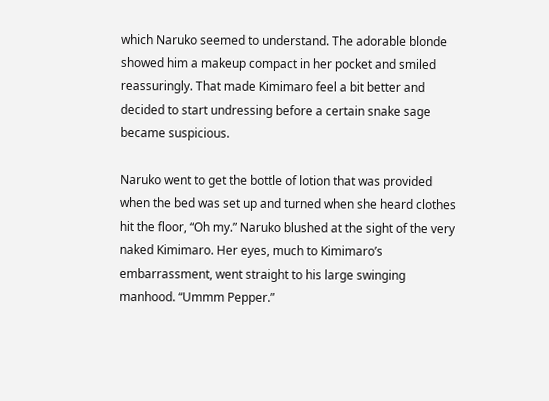which Naruko seemed to understand. The adorable blonde showed him a makeup compact in her pocket and smiled reassuringly. That made Kimimaro feel a bit better and decided to start undressing before a certain snake sage became suspicious.

Naruko went to get the bottle of lotion that was provided when the bed was set up and turned when she heard clothes hit the floor, “Oh my.” Naruko blushed at the sight of the very naked Kimimaro. Her eyes, much to Kimimaro’s embarrassment, went straight to his large swinging manhood. “Ummm Pepper.”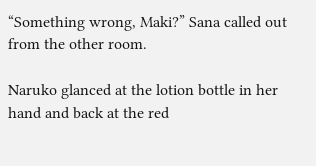“Something wrong, Maki?” Sana called out from the other room.

Naruko glanced at the lotion bottle in her hand and back at the red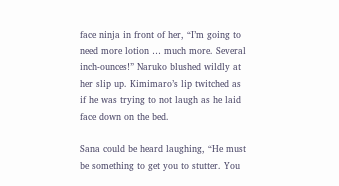face ninja in front of her, “I’m going to need more lotion … much more. Several inch-ounces!” Naruko blushed wildly at her slip up. Kimimaro’s lip twitched as if he was trying to not laugh as he laid face down on the bed.

Sana could be heard laughing, “He must be something to get you to stutter. You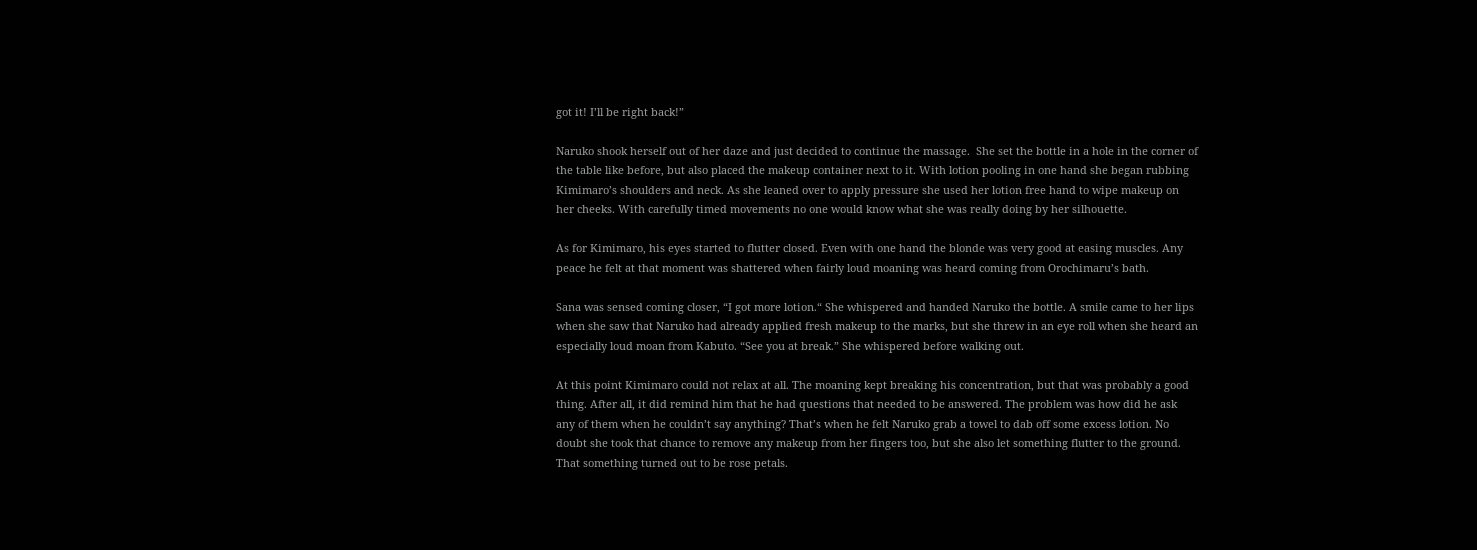got it! I’ll be right back!”

Naruko shook herself out of her daze and just decided to continue the massage.  She set the bottle in a hole in the corner of the table like before, but also placed the makeup container next to it. With lotion pooling in one hand she began rubbing Kimimaro’s shoulders and neck. As she leaned over to apply pressure she used her lotion free hand to wipe makeup on her cheeks. With carefully timed movements no one would know what she was really doing by her silhouette.

As for Kimimaro, his eyes started to flutter closed. Even with one hand the blonde was very good at easing muscles. Any peace he felt at that moment was shattered when fairly loud moaning was heard coming from Orochimaru’s bath.

Sana was sensed coming closer, “I got more lotion.“ She whispered and handed Naruko the bottle. A smile came to her lips when she saw that Naruko had already applied fresh makeup to the marks, but she threw in an eye roll when she heard an especially loud moan from Kabuto. “See you at break.” She whispered before walking out.

At this point Kimimaro could not relax at all. The moaning kept breaking his concentration, but that was probably a good thing. After all, it did remind him that he had questions that needed to be answered. The problem was how did he ask any of them when he couldn’t say anything? That’s when he felt Naruko grab a towel to dab off some excess lotion. No doubt she took that chance to remove any makeup from her fingers too, but she also let something flutter to the ground. That something turned out to be rose petals.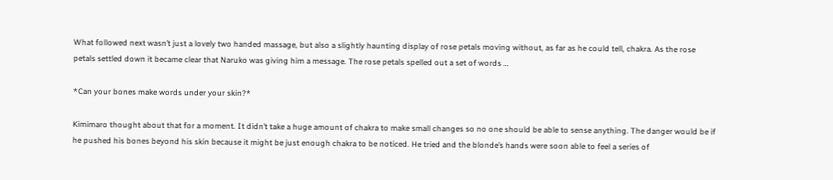What followed next wasn’t just a lovely two handed massage, but also a slightly haunting display of rose petals moving without, as far as he could tell, chakra. As the rose petals settled down it became clear that Naruko was giving him a message. The rose petals spelled out a set of words …

*Can your bones make words under your skin?*

Kimimaro thought about that for a moment. It didn’t take a huge amount of chakra to make small changes so no one should be able to sense anything. The danger would be if he pushed his bones beyond his skin because it might be just enough chakra to be noticed. He tried and the blonde’s hands were soon able to feel a series of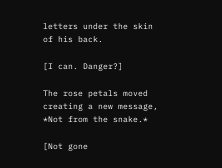letters under the skin of his back.

[I can. Danger?]

The rose petals moved creating a new message, *Not from the snake.*

[Not gone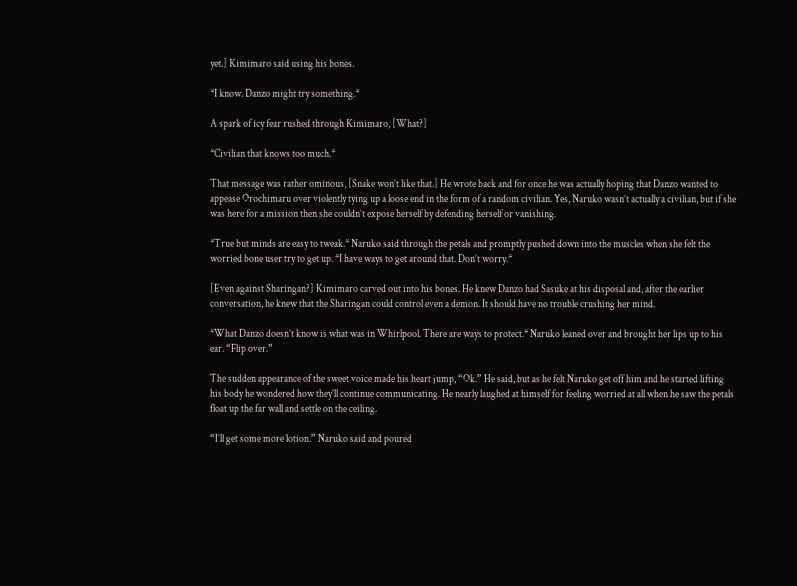yet.] Kimimaro said using his bones.

*I know. Danzo might try something.*

A spark of icy fear rushed through Kimimaro, [What?]

*Civilian that knows too much.*

That message was rather ominous, [Snake won’t like that.] He wrote back and for once he was actually hoping that Danzo wanted to appease Orochimaru over violently tying up a loose end in the form of a random civilian. Yes, Naruko wasn’t actually a civilian, but if she was here for a mission then she couldn’t expose herself by defending herself or vanishing.

*True but minds are easy to tweak.* Naruko said through the petals and promptly pushed down into the muscles when she felt the worried bone user try to get up. *I have ways to get around that. Don’t worry.*

[Even against Sharingan?] Kimimaro carved out into his bones. He knew Danzo had Sasuke at his disposal and, after the earlier conversation, he knew that the Sharingan could control even a demon. It should have no trouble crushing her mind.

*What Danzo doesn’t know is what was in Whirlpool. There are ways to protect.* Naruko leaned over and brought her lips up to his ear. “Flip over.”

The sudden appearance of the sweet voice made his heart jump, “Ok.” He said, but as he felt Naruko get off him and he started lifting his body he wondered how they’ll continue communicating. He nearly laughed at himself for feeling worried at all when he saw the petals float up the far wall and settle on the ceiling.

“I’ll get some more lotion.” Naruko said and poured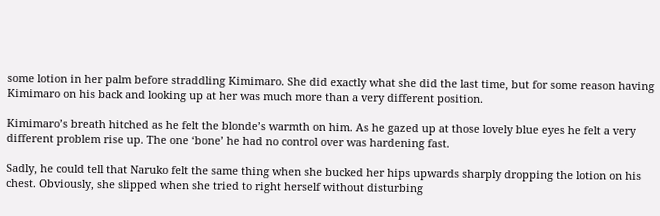some lotion in her palm before straddling Kimimaro. She did exactly what she did the last time, but for some reason having Kimimaro on his back and looking up at her was much more than a very different position.

Kimimaro’s breath hitched as he felt the blonde’s warmth on him. As he gazed up at those lovely blue eyes he felt a very different problem rise up. The one ‘bone’ he had no control over was hardening fast.

Sadly, he could tell that Naruko felt the same thing when she bucked her hips upwards sharply dropping the lotion on his chest. Obviously, she slipped when she tried to right herself without disturbing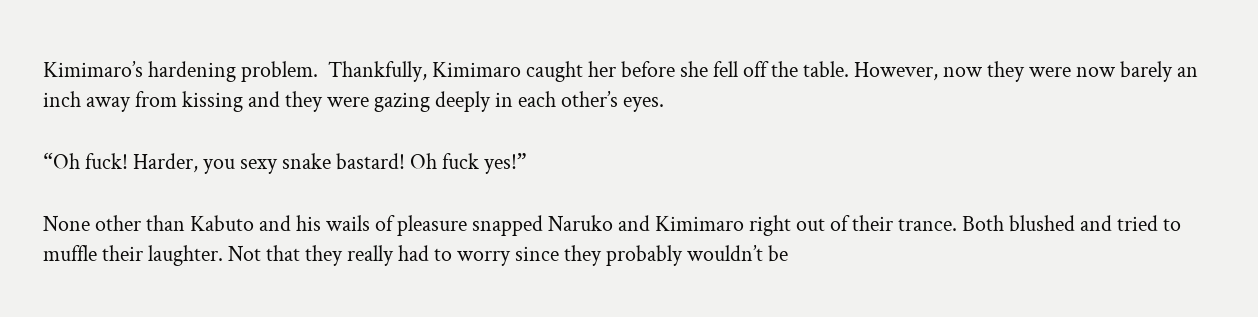Kimimaro’s hardening problem.  Thankfully, Kimimaro caught her before she fell off the table. However, now they were now barely an inch away from kissing and they were gazing deeply in each other’s eyes.

“Oh fuck! Harder, you sexy snake bastard! Oh fuck yes!”

None other than Kabuto and his wails of pleasure snapped Naruko and Kimimaro right out of their trance. Both blushed and tried to muffle their laughter. Not that they really had to worry since they probably wouldn’t be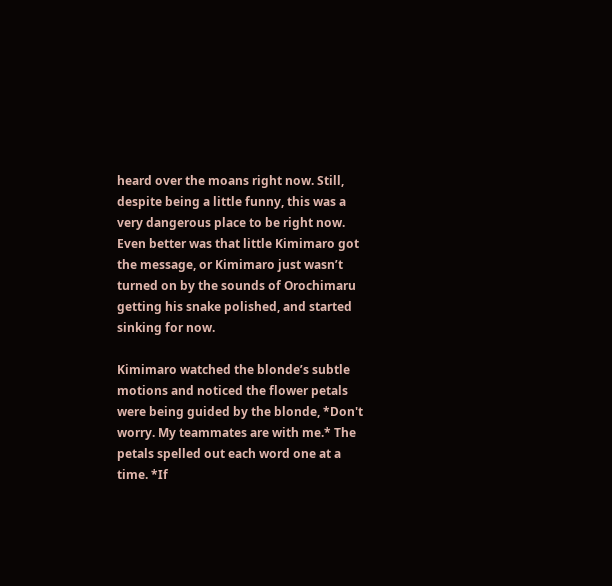heard over the moans right now. Still, despite being a little funny, this was a very dangerous place to be right now. Even better was that little Kimimaro got the message, or Kimimaro just wasn’t turned on by the sounds of Orochimaru getting his snake polished, and started sinking for now.

Kimimaro watched the blonde’s subtle motions and noticed the flower petals were being guided by the blonde, *Don't worry. My teammates are with me.* The petals spelled out each word one at a time. *If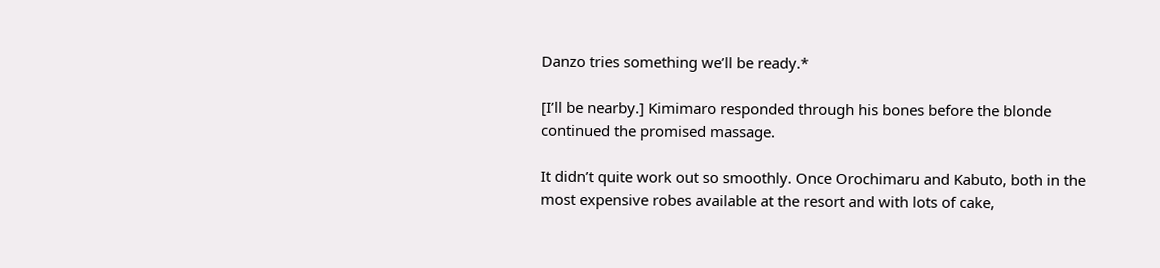Danzo tries something we’ll be ready.*

[I’ll be nearby.] Kimimaro responded through his bones before the blonde continued the promised massage.

It didn’t quite work out so smoothly. Once Orochimaru and Kabuto, both in the most expensive robes available at the resort and with lots of cake,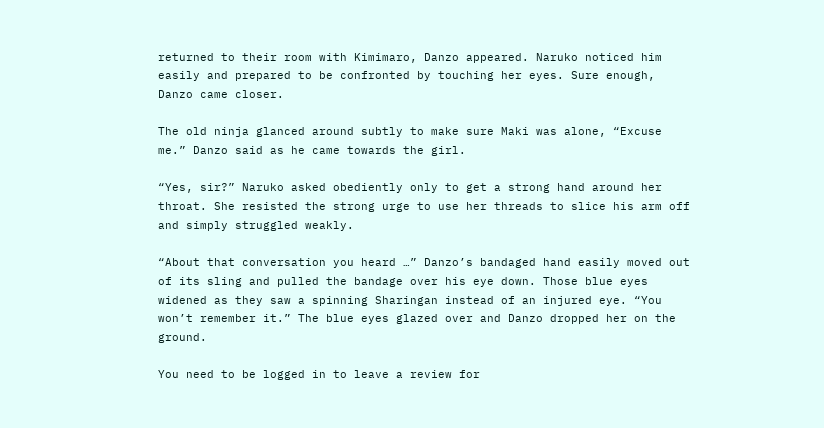returned to their room with Kimimaro, Danzo appeared. Naruko noticed him easily and prepared to be confronted by touching her eyes. Sure enough, Danzo came closer.

The old ninja glanced around subtly to make sure Maki was alone, “Excuse me.” Danzo said as he came towards the girl.

“Yes, sir?” Naruko asked obediently only to get a strong hand around her throat. She resisted the strong urge to use her threads to slice his arm off and simply struggled weakly.

“About that conversation you heard …” Danzo’s bandaged hand easily moved out of its sling and pulled the bandage over his eye down. Those blue eyes widened as they saw a spinning Sharingan instead of an injured eye. “You won’t remember it.” The blue eyes glazed over and Danzo dropped her on the ground.

You need to be logged in to leave a review for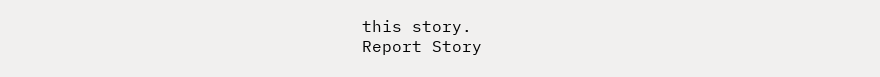this story.
Report Story